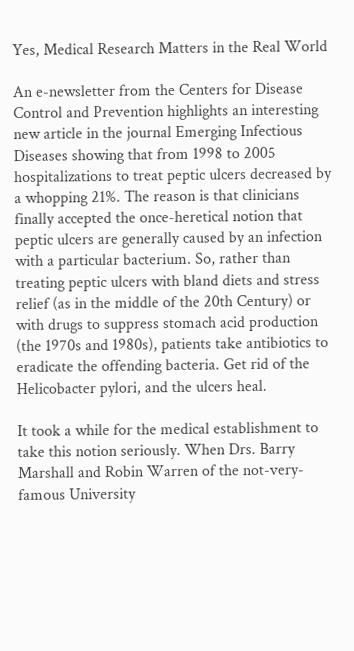Yes, Medical Research Matters in the Real World

An e-newsletter from the Centers for Disease Control and Prevention highlights an interesting new article in the journal Emerging Infectious Diseases showing that from 1998 to 2005 hospitalizations to treat peptic ulcers decreased by a whopping 21%. The reason is that clinicians finally accepted the once-heretical notion that peptic ulcers are generally caused by an infection with a particular bacterium. So, rather than treating peptic ulcers with bland diets and stress relief (as in the middle of the 20th Century) or with drugs to suppress stomach acid production (the 1970s and 1980s), patients take antibiotics to eradicate the offending bacteria. Get rid of the Helicobacter pylori, and the ulcers heal.

It took a while for the medical establishment to take this notion seriously. When Drs. Barry Marshall and Robin Warren of the not-very-famous University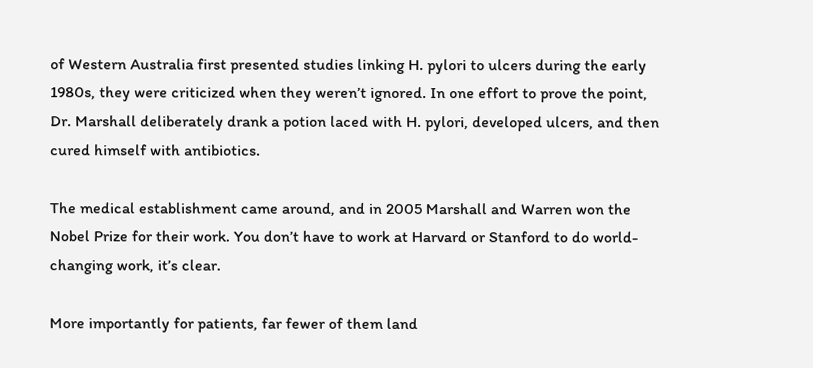of Western Australia first presented studies linking H. pylori to ulcers during the early 1980s, they were criticized when they weren’t ignored. In one effort to prove the point, Dr. Marshall deliberately drank a potion laced with H. pylori, developed ulcers, and then cured himself with antibiotics.

The medical establishment came around, and in 2005 Marshall and Warren won the Nobel Prize for their work. You don’t have to work at Harvard or Stanford to do world-changing work, it’s clear.

More importantly for patients, far fewer of them land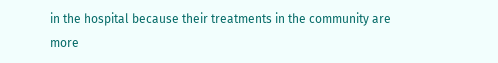in the hospital because their treatments in the community are more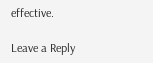effective.

Leave a Reply